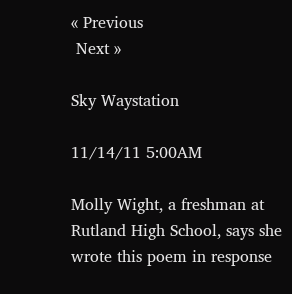« Previous
 Next »

Sky Waystation

11/14/11 5:00AM

Molly Wight, a freshman at Rutland High School, says she wrote this poem in response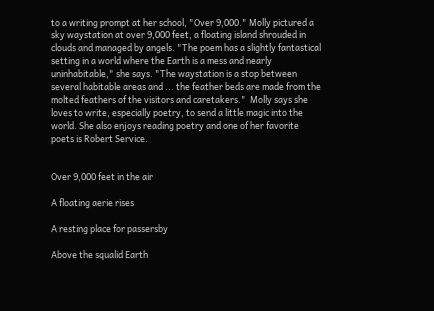to a writing prompt at her school, "Over 9,000." Molly pictured a sky waystation at over 9,000 feet, a floating island shrouded in clouds and managed by angels. "The poem has a slightly fantastical setting in a world where the Earth is a mess and nearly uninhabitable," she says. "The waystation is a stop between several habitable areas and ... the feather beds are made from the molted feathers of the visitors and caretakers."  Molly says she loves to write, especially poetry, to send a little magic into the world. She also enjoys reading poetry and one of her favorite poets is Robert Service.


Over 9,000 feet in the air

A floating aerie rises

A resting place for passersby

Above the squalid Earth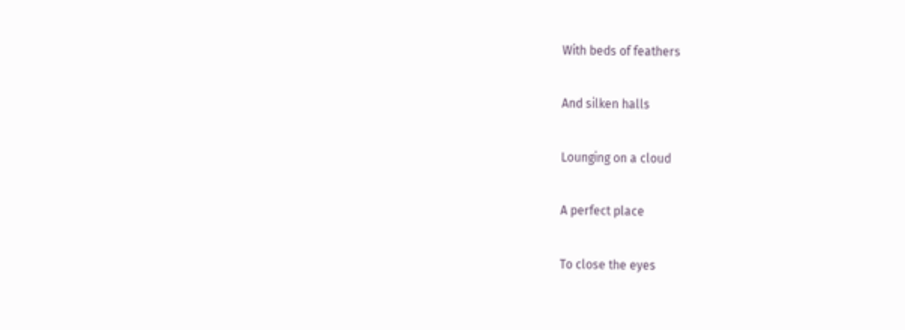With beds of feathers

And silken halls

Lounging on a cloud

A perfect place

To close the eyes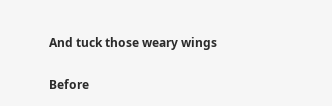And tuck those weary wings

Before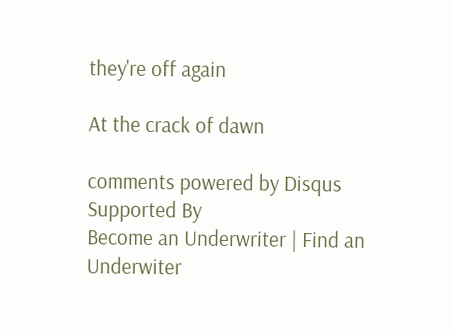they're off again

At the crack of dawn

comments powered by Disqus
Supported By
Become an Underwriter | Find an Underwiter